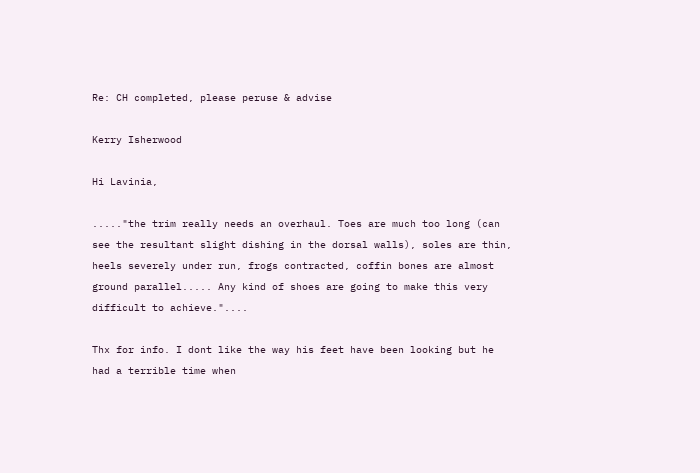Re: CH completed, please peruse & advise

Kerry Isherwood

Hi Lavinia,

....."the trim really needs an overhaul. Toes are much too long (can see the resultant slight dishing in the dorsal walls), soles are thin, heels severely under run, frogs contracted, coffin bones are almost ground parallel..... Any kind of shoes are going to make this very difficult to achieve."....

Thx for info. I dont like the way his feet have been looking but he had a terrible time when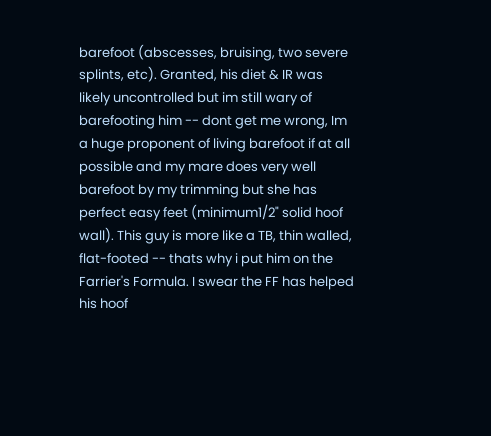barefoot (abscesses, bruising, two severe splints, etc). Granted, his diet & IR was likely uncontrolled but im still wary of barefooting him -- dont get me wrong, Im a huge proponent of living barefoot if at all possible and my mare does very well barefoot by my trimming but she has perfect easy feet (minimum1/2" solid hoof wall). This guy is more like a TB, thin walled, flat-footed -- thats why i put him on the Farrier's Formula. I swear the FF has helped his hoof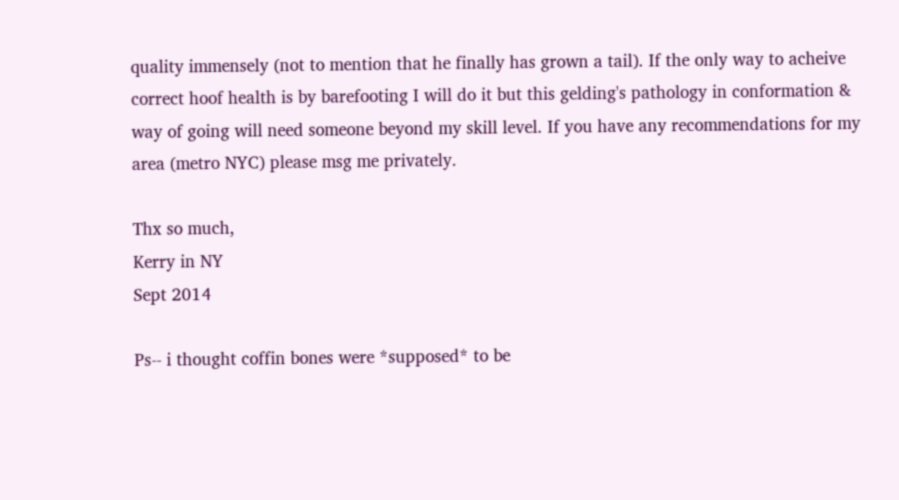quality immensely (not to mention that he finally has grown a tail). If the only way to acheive correct hoof health is by barefooting I will do it but this gelding's pathology in conformation & way of going will need someone beyond my skill level. If you have any recommendations for my area (metro NYC) please msg me privately.

Thx so much,
Kerry in NY
Sept 2014

Ps-- i thought coffin bones were *supposed* to be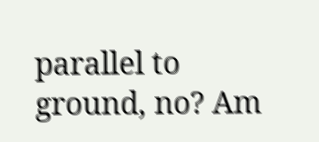parallel to ground, no? Am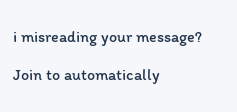i misreading your message?

Join to automatically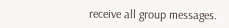receive all group messages.